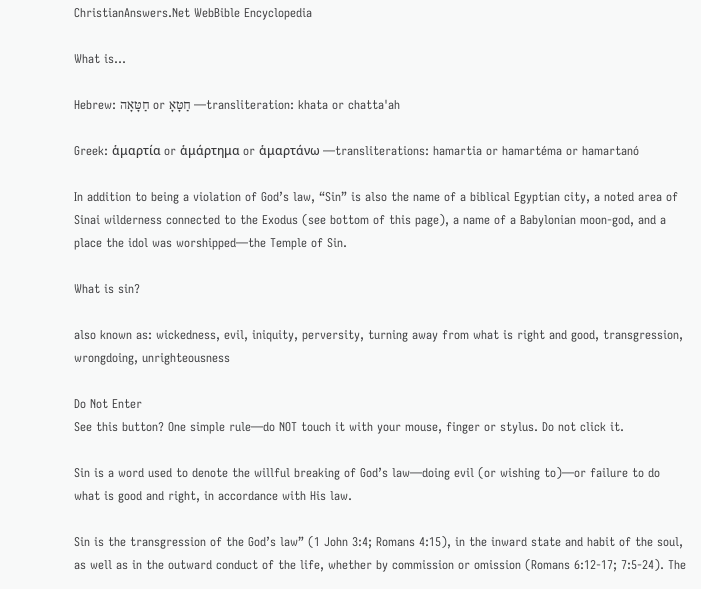ChristianAnswers.Net WebBible Encyclopedia

What is…

Hebrew: חַטָּאָה or חַטָּאָ —transliteration: khata or chatta'ah

Greek: ἁμαρτία or ἁμάρτημα or ἁμαρτάνω —transliterations: hamartia or hamartéma or hamartanó

In addition to being a violation of God’s law, “Sin” is also the name of a biblical Egyptian city, a noted area of Sinai wilderness connected to the Exodus (see bottom of this page), a name of a Babylonian moon-god, and a place the idol was worshipped—the Temple of Sin.

What is sin?

also known as: wickedness, evil, iniquity, perversity, turning away from what is right and good, transgression, wrongdoing, unrighteousness

Do Not Enter
See this button? One simple rule—do NOT touch it with your mouse, finger or stylus. Do not click it.

Sin is a word used to denote the willful breaking of God’s law—doing evil (or wishing to)—or failure to do what is good and right, in accordance with His law.

Sin is the transgression of the God’s law” (1 John 3:4; Romans 4:15), in the inward state and habit of the soul, as well as in the outward conduct of the life, whether by commission or omission (Romans 6:12-17; 7:5-24). The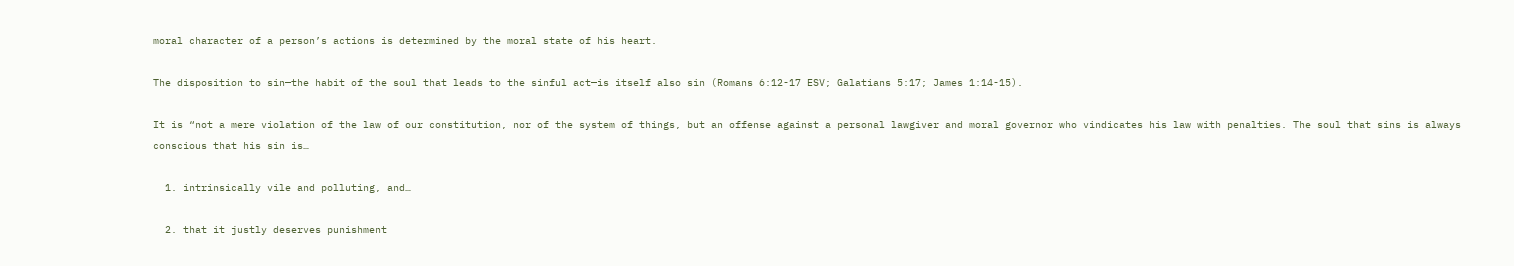moral character of a person’s actions is determined by the moral state of his heart.

The disposition to sin—the habit of the soul that leads to the sinful act—is itself also sin (Romans 6:12-17 ESV; Galatians 5:17; James 1:14-15).

It is “not a mere violation of the law of our constitution, nor of the system of things, but an offense against a personal lawgiver and moral governor who vindicates his law with penalties. The soul that sins is always conscious that his sin is…

  1. intrinsically vile and polluting, and…

  2. that it justly deserves punishment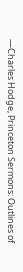—Charles Hodge, Princeton Sermons: Outlines of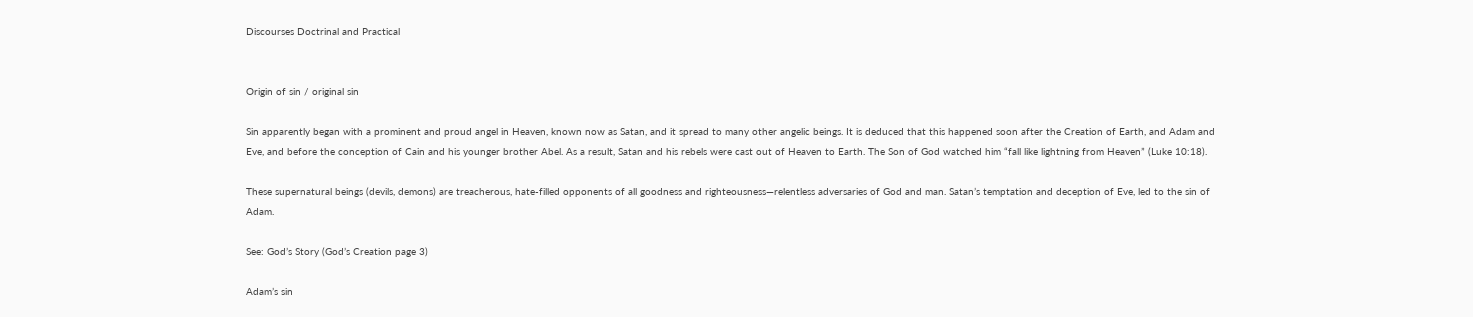Discourses Doctrinal and Practical


Origin of sin / original sin

Sin apparently began with a prominent and proud angel in Heaven, known now as Satan, and it spread to many other angelic beings. It is deduced that this happened soon after the Creation of Earth, and Adam and Eve, and before the conception of Cain and his younger brother Abel. As a result, Satan and his rebels were cast out of Heaven to Earth. The Son of God watched him “fall like lightning from Heaven” (Luke 10:18).

These supernatural beings (devils, demons) are treacherous, hate-filled opponents of all goodness and righteousness—relentless adversaries of God and man. Satan’s temptation and deception of Eve, led to the sin of Adam.

See: God’s Story (God’s Creation page 3)

Adam’s sin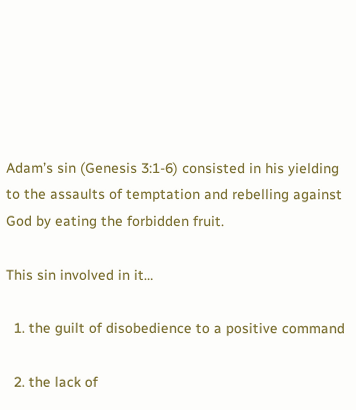Adam’s sin (Genesis 3:1-6) consisted in his yielding to the assaults of temptation and rebelling against God by eating the forbidden fruit.

This sin involved in it…

  1. the guilt of disobedience to a positive command

  2. the lack of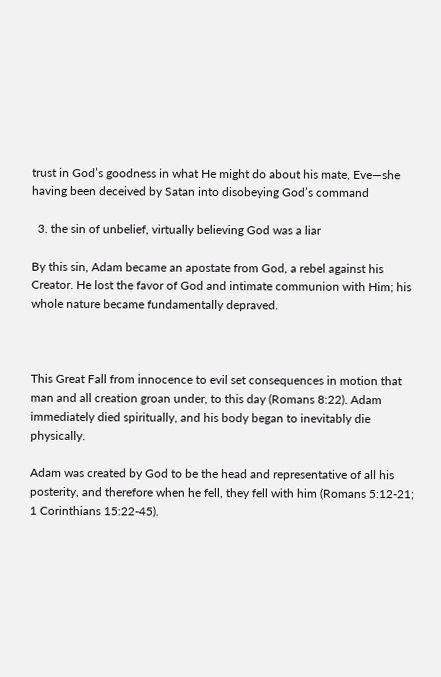trust in God’s goodness in what He might do about his mate, Eve—she having been deceived by Satan into disobeying God’s command

  3. the sin of unbelief, virtually believing God was a liar

By this sin, Adam became an apostate from God, a rebel against his Creator. He lost the favor of God and intimate communion with Him; his whole nature became fundamentally depraved.



This Great Fall from innocence to evil set consequences in motion that man and all creation groan under, to this day (Romans 8:22). Adam immediately died spiritually, and his body began to inevitably die physically.

Adam was created by God to be the head and representative of all his posterity, and therefore when he fell, they fell with him (Romans 5:12-21; 1 Corinthians 15:22-45).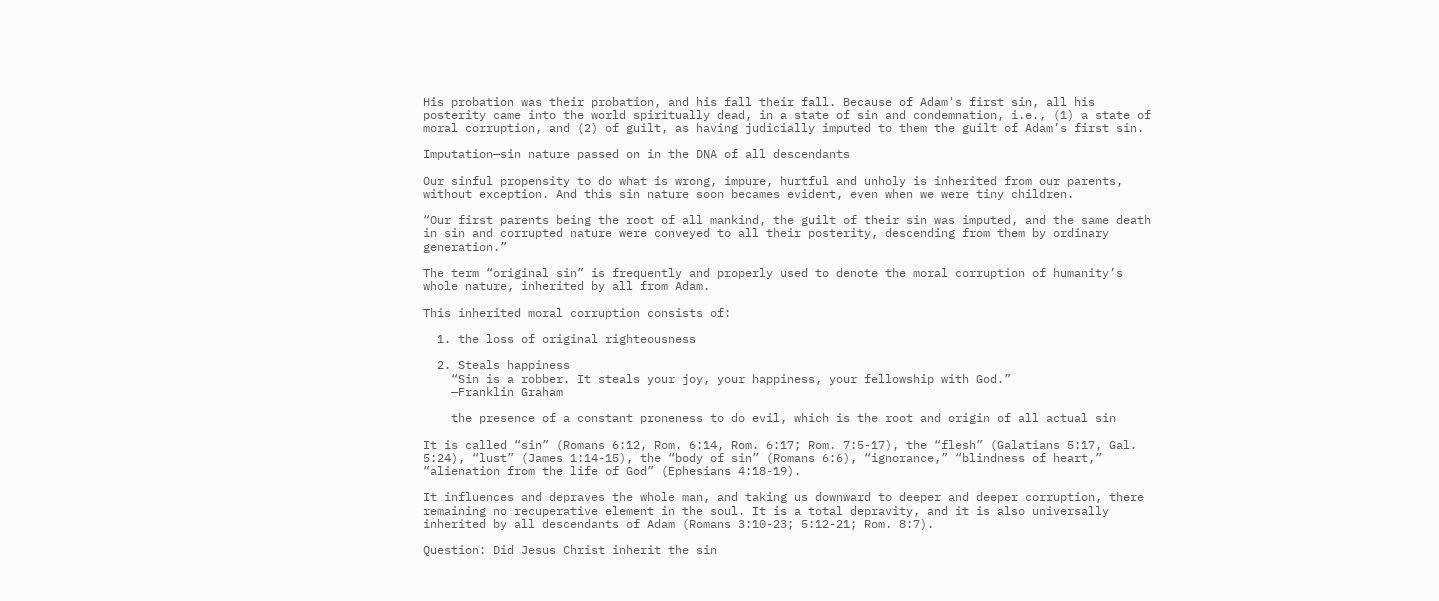His probation was their probation, and his fall their fall. Because of Adam's first sin, all his posterity came into the world spiritually dead, in a state of sin and condemnation, i.e., (1) a state of moral corruption, and (2) of guilt, as having judicially imputed to them the guilt of Adam’s first sin.

Imputation—sin nature passed on in the DNA of all descendants

Our sinful propensity to do what is wrong, impure, hurtful and unholy is inherited from our parents, without exception. And this sin nature soon becames evident, even when we were tiny children.

“Our first parents being the root of all mankind, the guilt of their sin was imputed, and the same death in sin and corrupted nature were conveyed to all their posterity, descending from them by ordinary generation.”

The term “original sin” is frequently and properly used to denote the moral corruption of humanity’s whole nature, inherited by all from Adam.

This inherited moral corruption consists of:

  1. the loss of original righteousness

  2. Steals happiness
    “Sin is a robber. It steals your joy, your happiness, your fellowship with God.”
    —Franklin Graham

    the presence of a constant proneness to do evil, which is the root and origin of all actual sin

It is called “sin” (Romans 6:12, Rom. 6:14, Rom. 6:17; Rom. 7:5-17), the “flesh” (Galatians 5:17, Gal. 5:24), “lust” (James 1:14-15), the “body of sin” (Romans 6:6), “ignorance,” “blindness of heart,” “alienation from the life of God” (Ephesians 4:18-19).

It influences and depraves the whole man, and taking us downward to deeper and deeper corruption, there remaining no recuperative element in the soul. It is a total depravity, and it is also universally inherited by all descendants of Adam (Romans 3:10-23; 5:12-21; Rom. 8:7).

Question: Did Jesus Christ inherit the sin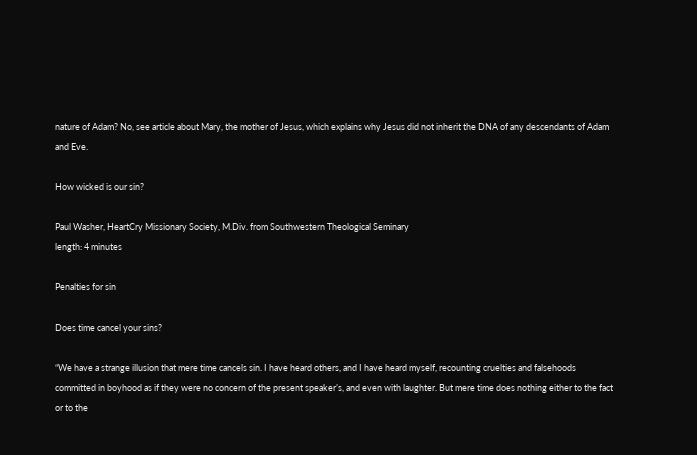nature of Adam? No, see article about Mary, the mother of Jesus, which explains why Jesus did not inherit the DNA of any descendants of Adam and Eve.

How wicked is our sin?

Paul Washer, HeartCry Missionary Society, M.Div. from Southwestern Theological Seminary
length: 4 minutes

Penalties for sin

Does time cancel your sins?

“We have a strange illusion that mere time cancels sin. I have heard others, and I have heard myself, recounting cruelties and falsehoods committed in boyhood as if they were no concern of the present speaker’s, and even with laughter. But mere time does nothing either to the fact or to the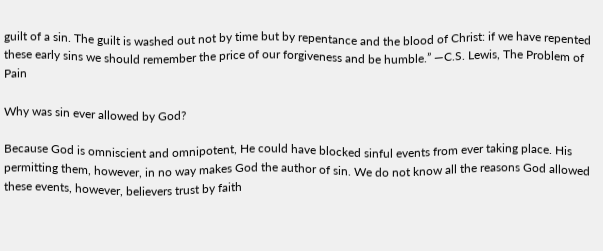guilt of a sin. The guilt is washed out not by time but by repentance and the blood of Christ: if we have repented these early sins we should remember the price of our forgiveness and be humble.” —C.S. Lewis, The Problem of Pain

Why was sin ever allowed by God?

Because God is omniscient and omnipotent, He could have blocked sinful events from ever taking place. His permitting them, however, in no way makes God the author of sin. We do not know all the reasons God allowed these events, however, believers trust by faith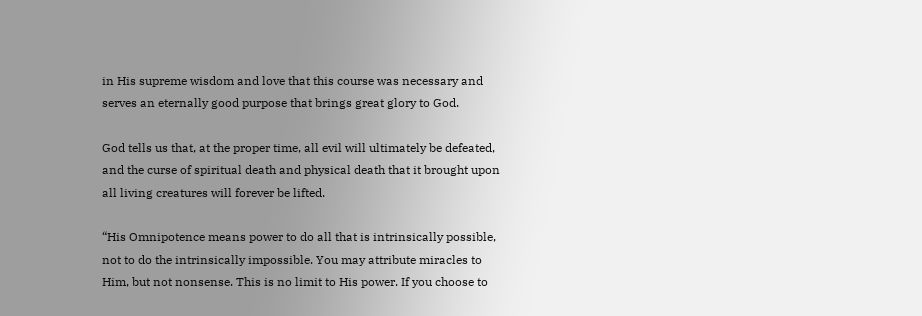in His supreme wisdom and love that this course was necessary and serves an eternally good purpose that brings great glory to God.

God tells us that, at the proper time, all evil will ultimately be defeated, and the curse of spiritual death and physical death that it brought upon all living creatures will forever be lifted.

“His Omnipotence means power to do all that is intrinsically possible, not to do the intrinsically impossible. You may attribute miracles to Him, but not nonsense. This is no limit to His power. If you choose to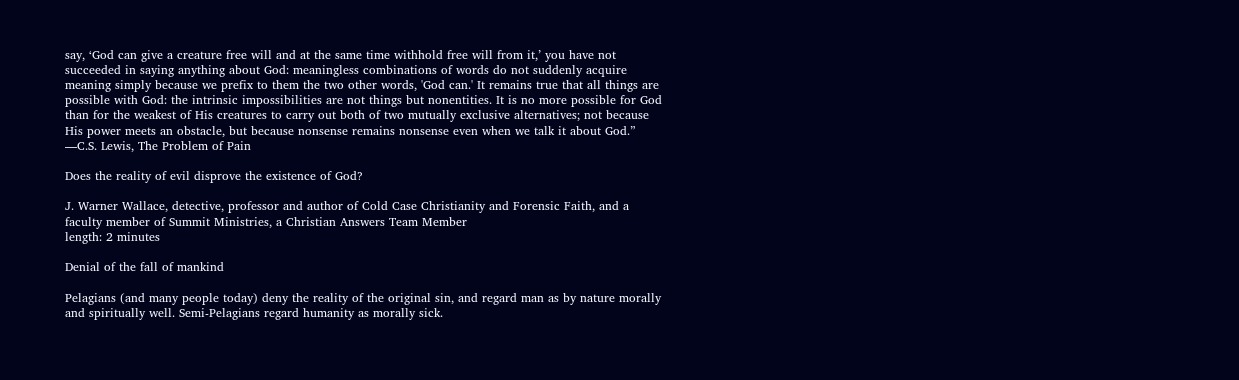say, ‘God can give a creature free will and at the same time withhold free will from it,’ you have not succeeded in saying anything about God: meaningless combinations of words do not suddenly acquire meaning simply because we prefix to them the two other words, 'God can.' It remains true that all things are possible with God: the intrinsic impossibilities are not things but nonentities. It is no more possible for God than for the weakest of His creatures to carry out both of two mutually exclusive alternatives; not because His power meets an obstacle, but because nonsense remains nonsense even when we talk it about God.” —C.S. Lewis, The Problem of Pain

Does the reality of evil disprove the existence of God?

J. Warner Wallace, detective, professor and author of Cold Case Christianity and Forensic Faith, and a faculty member of Summit Ministries, a Christian Answers Team Member
length: 2 minutes

Denial of the fall of mankind

Pelagians (and many people today) deny the reality of the original sin, and regard man as by nature morally and spiritually well. Semi-Pelagians regard humanity as morally sick.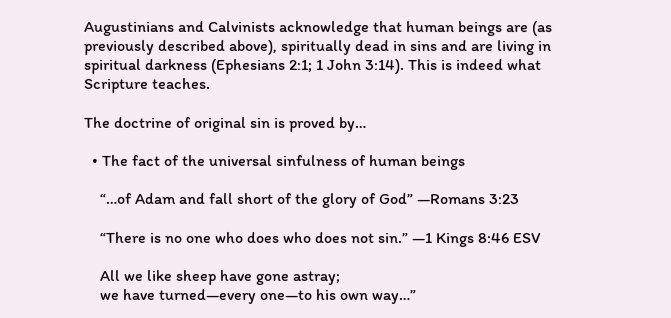Augustinians and Calvinists acknowledge that human beings are (as previously described above), spiritually dead in sins and are living in spiritual darkness (Ephesians 2:1; 1 John 3:14). This is indeed what Scripture teaches.

The doctrine of original sin is proved by…

  • The fact of the universal sinfulness of human beings

    “…of Adam and fall short of the glory of God” —Romans 3:23

    “There is no one who does who does not sin.” —1 Kings 8:46 ESV

    All we like sheep have gone astray;
    we have turned—every one—to his own way…”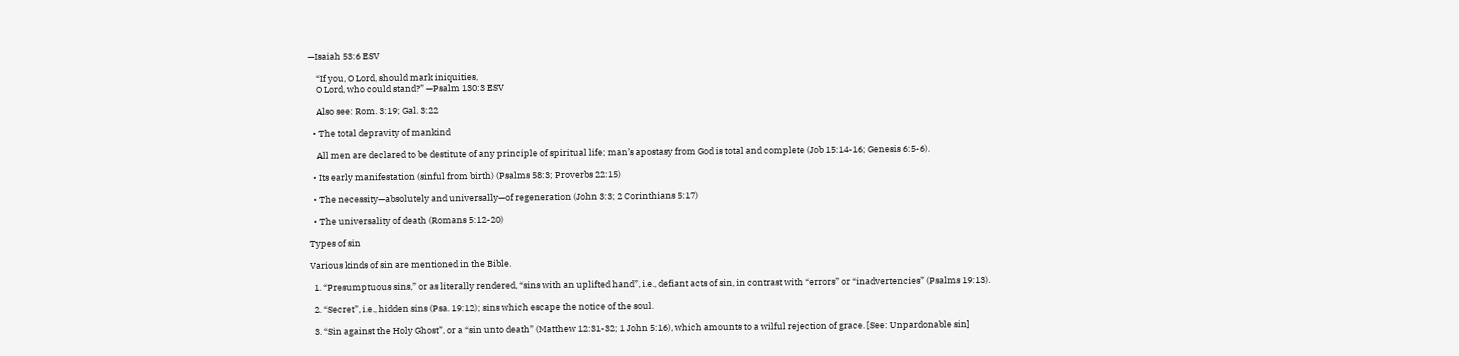—Isaiah 53:6 ESV

    “If you, O Lord, should mark iniquities,
    O Lord, who could stand?” —Psalm 130:3 ESV

    Also see: Rom. 3:19; Gal. 3:22

  • The total depravity of mankind

    All men are declared to be destitute of any principle of spiritual life; man’s apostasy from God is total and complete (Job 15:14-16; Genesis 6:5-6).

  • Its early manifestation (sinful from birth) (Psalms 58:3; Proverbs 22:15)

  • The necessity—absolutely and universally—of regeneration (John 3:3; 2 Corinthians 5:17)

  • The universality of death (Romans 5:12-20)

Types of sin

Various kinds of sin are mentioned in the Bible.

  1. “Presumptuous sins,” or as literally rendered, “sins with an uplifted hand”, i.e., defiant acts of sin, in contrast with “errors” or “inadvertencies” (Psalms 19:13).

  2. “Secret”, i.e., hidden sins (Psa. 19:12); sins which escape the notice of the soul.

  3. “Sin against the Holy Ghost”, or a “sin unto death” (Matthew 12:31-32; 1 John 5:16), which amounts to a wilful rejection of grace. [See: Unpardonable sin]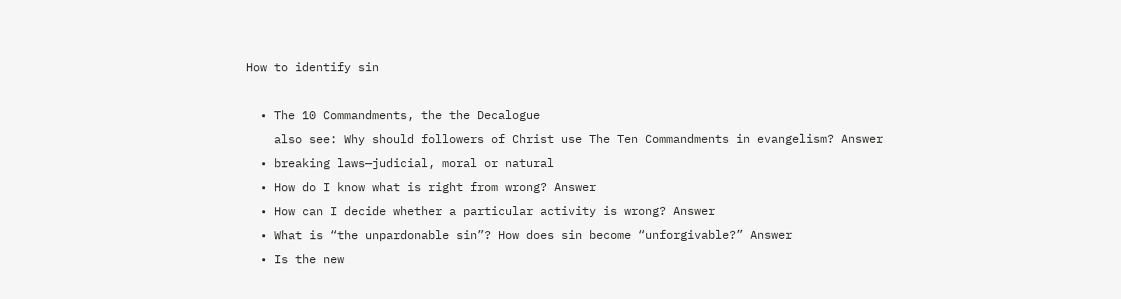How to identify sin

  • The 10 Commandments, the the Decalogue
    also see: Why should followers of Christ use The Ten Commandments in evangelism? Answer
  • breaking laws—judicial, moral or natural
  • How do I know what is right from wrong? Answer
  • How can I decide whether a particular activity is wrong? Answer
  • What is “the unpardonable sin”? How does sin become “unforgivable?” Answer
  • Is the new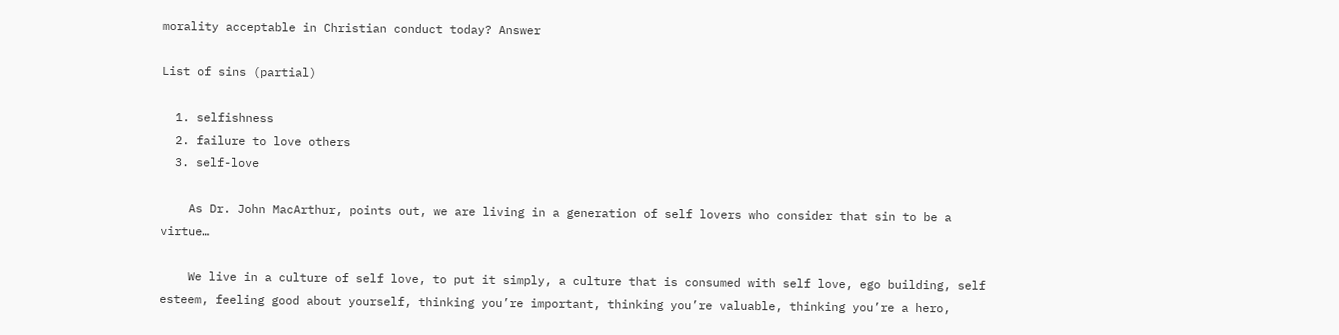morality acceptable in Christian conduct today? Answer

List of sins (partial)

  1. selfishness
  2. failure to love others
  3. self-love

    As Dr. John MacArthur, points out, we are living in a generation of self lovers who consider that sin to be a virtue…

    We live in a culture of self love, to put it simply, a culture that is consumed with self love, ego building, self esteem, feeling good about yourself, thinking you’re important, thinking you’re valuable, thinking you’re a hero,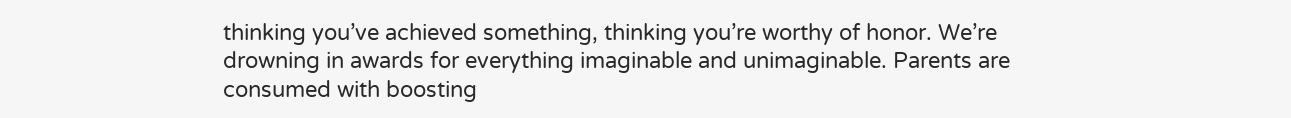thinking you’ve achieved something, thinking you’re worthy of honor. We’re drowning in awards for everything imaginable and unimaginable. Parents are consumed with boosting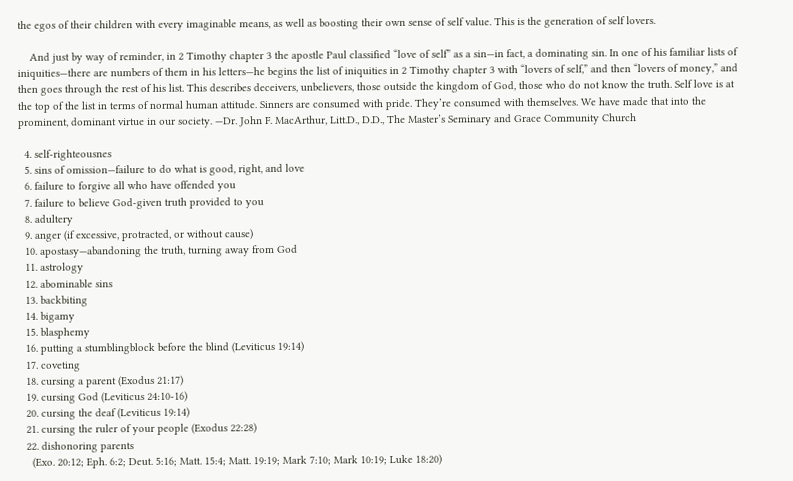the egos of their children with every imaginable means, as well as boosting their own sense of self value. This is the generation of self lovers.

    And just by way of reminder, in 2 Timothy chapter 3 the apostle Paul classified “love of self” as a sin—in fact, a dominating sin. In one of his familiar lists of iniquities—there are numbers of them in his letters—he begins the list of iniquities in 2 Timothy chapter 3 with “lovers of self,” and then “lovers of money,” and then goes through the rest of his list. This describes deceivers, unbelievers, those outside the kingdom of God, those who do not know the truth. Self love is at the top of the list in terms of normal human attitude. Sinners are consumed with pride. They’re consumed with themselves. We have made that into the prominent, dominant virtue in our society. —Dr. John F. MacArthur, Litt.D., D.D., The Master’s Seminary and Grace Community Church

  4. self-righteousnes
  5. sins of omission—failure to do what is good, right, and love
  6. failure to forgive all who have offended you
  7. failure to believe God-given truth provided to you
  8. adultery
  9. anger (if excessive, protracted, or without cause)
  10. apostasy—abandoning the truth, turning away from God
  11. astrology
  12. abominable sins
  13. backbiting
  14. bigamy
  15. blasphemy
  16. putting a stumblingblock before the blind (Leviticus 19:14)
  17. coveting
  18. cursing a parent (Exodus 21:17)
  19. cursing God (Leviticus 24:10-16)
  20. cursing the deaf (Leviticus 19:14)
  21. cursing the ruler of your people (Exodus 22:28)
  22. dishonoring parents
    (Exo. 20:12; Eph. 6:2; Deut. 5:16; Matt. 15:4; Matt. 19:19; Mark 7:10; Mark 10:19; Luke 18:20)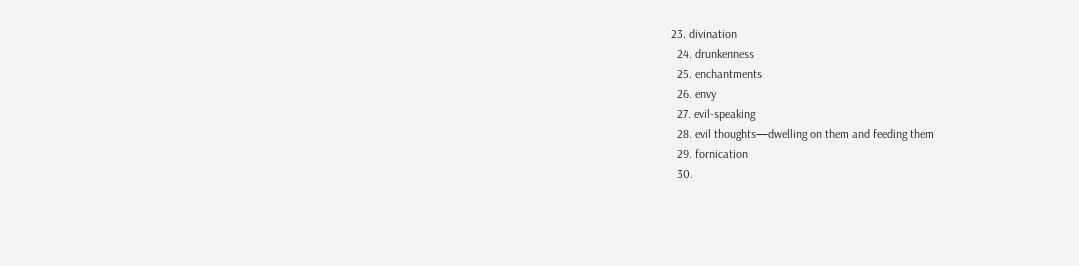23. divination
  24. drunkenness
  25. enchantments
  26. envy
  27. evil-speaking
  28. evil thoughts—dwelling on them and feeding them
  29. fornication
  30.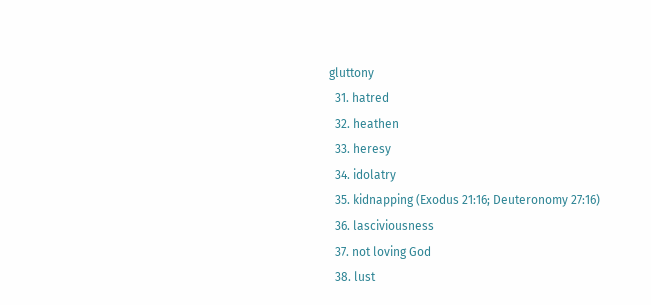gluttony
  31. hatred
  32. heathen
  33. heresy
  34. idolatry
  35. kidnapping (Exodus 21:16; Deuteronomy 27:16)
  36. lasciviousness
  37. not loving God
  38. lust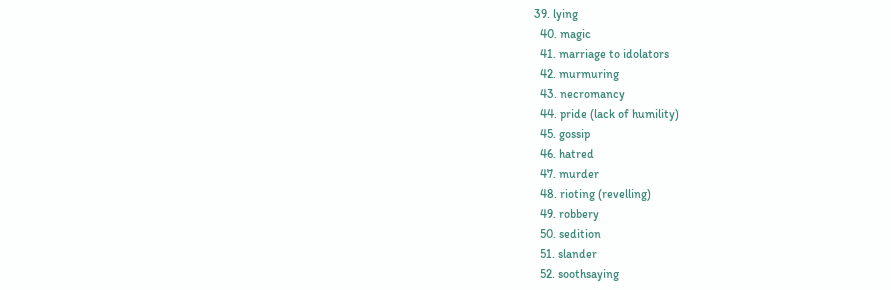39. lying
  40. magic
  41. marriage to idolators
  42. murmuring
  43. necromancy
  44. pride (lack of humility)
  45. gossip
  46. hatred
  47. murder
  48. rioting (revelling)
  49. robbery
  50. sedition
  51. slander
  52. soothsaying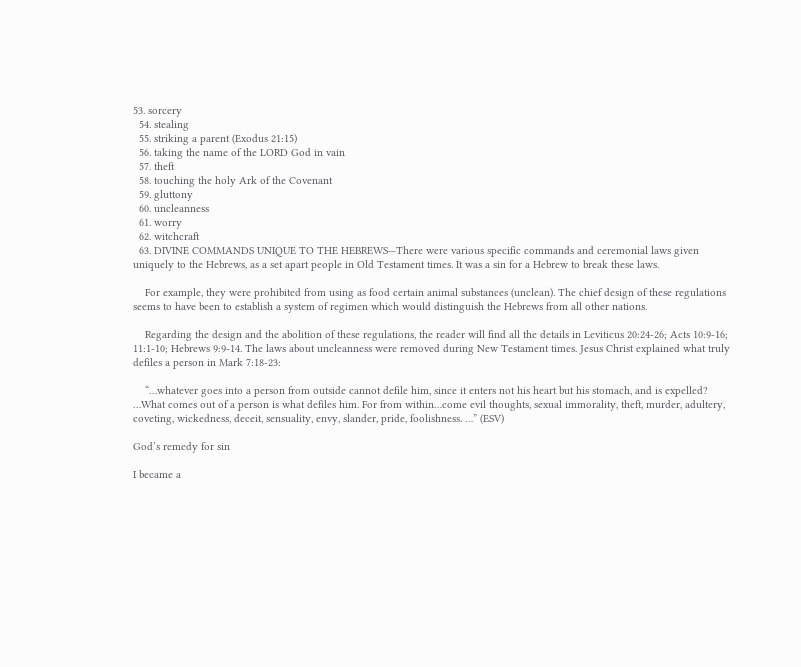53. sorcery
  54. stealing
  55. striking a parent (Exodus 21:15)
  56. taking the name of the LORD God in vain
  57. theft
  58. touching the holy Ark of the Covenant
  59. gluttony
  60. uncleanness
  61. worry
  62. witchcraft
  63. DIVINE COMMANDS UNIQUE TO THE HEBREWS—There were various specific commands and ceremonial laws given uniquely to the Hebrews, as a set apart people in Old Testament times. It was a sin for a Hebrew to break these laws.

    For example, they were prohibited from using as food certain animal substances (unclean). The chief design of these regulations seems to have been to establish a system of regimen which would distinguish the Hebrews from all other nations.

    Regarding the design and the abolition of these regulations, the reader will find all the details in Leviticus 20:24-26; Acts 10:9-16; 11:1-10; Hebrews 9:9-14. The laws about uncleanness were removed during New Testament times. Jesus Christ explained what truly defiles a person in Mark 7:18-23:

    “…whatever goes into a person from outside cannot defile him, since it enters not his heart but his stomach, and is expelled? …What comes out of a person is what defiles him. For from within…come evil thoughts, sexual immorality, theft, murder, adultery, coveting, wickedness, deceit, sensuality, envy, slander, pride, foolishness. …” (ESV)

God’s remedy for sin

I became a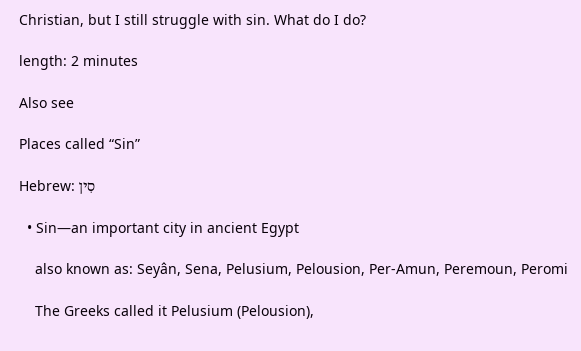Christian, but I still struggle with sin. What do I do?

length: 2 minutes

Also see

Places called “Sin”

Hebrew: סִין

  • Sin—an important city in ancient Egypt

    also known as: Seyân, Sena, Pelusium, Pelousion, Per-Amun, Peremoun, Peromi

    The Greeks called it Pelusium (Pelousion),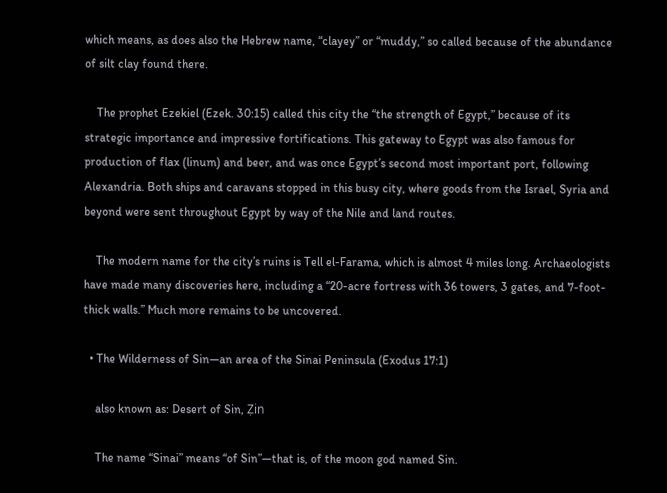which means, as does also the Hebrew name, “clayey” or “muddy,” so called because of the abundance of silt clay found there.

    The prophet Ezekiel (Ezek. 30:15) called this city the “the strength of Egypt,” because of its strategic importance and impressive fortifications. This gateway to Egypt was also famous for production of flax (linum) and beer, and was once Egypt’s second most important port, following Alexandria. Both ships and caravans stopped in this busy city, where goods from the Israel, Syria and beyond were sent throughout Egypt by way of the Nile and land routes.

    The modern name for the city’s ruins is Tell el-Farama, which is almost 4 miles long. Archaeologists have made many discoveries here, including a “20-acre fortress with 36 towers, 3 gates, and 7-foot-thick walls.” Much more remains to be uncovered.

  • The Wilderness of Sin—an area of the Sinai Peninsula (Exodus 17:1)

    also known as: Desert of Sin, Ẓin

    The name “Sinai” means “of Sin”—that is, of the moon god named Sin.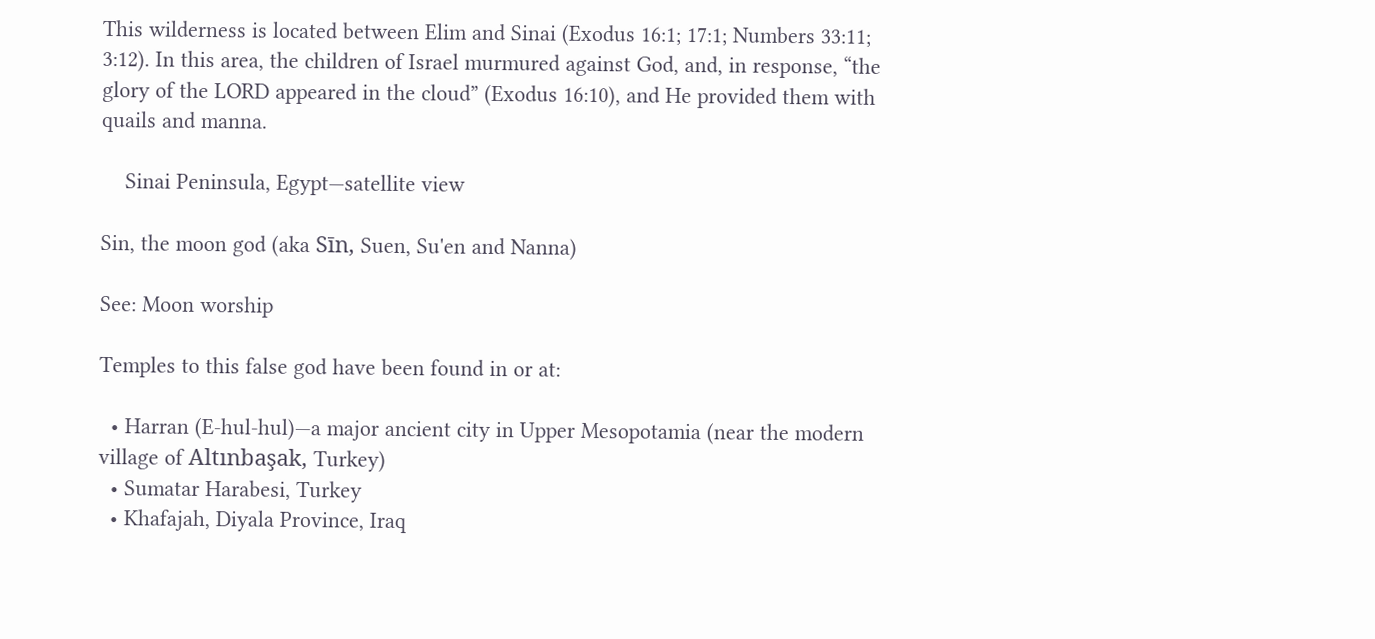This wilderness is located between Elim and Sinai (Exodus 16:1; 17:1; Numbers 33:11; 3:12). In this area, the children of Israel murmured against God, and, in response, “the glory of the LORD appeared in the cloud” (Exodus 16:10), and He provided them with quails and manna.

    Sinai Peninsula, Egypt—satellite view

Sin, the moon god (aka Sīn, Suen, Su'en and Nanna)

See: Moon worship

Temples to this false god have been found in or at:

  • Harran (E-hul-hul)—a major ancient city in Upper Mesopotamia (near the modern village of Altınbaşak, Turkey)
  • Sumatar Harabesi, Turkey
  • Khafajah, Diyala Province, Iraq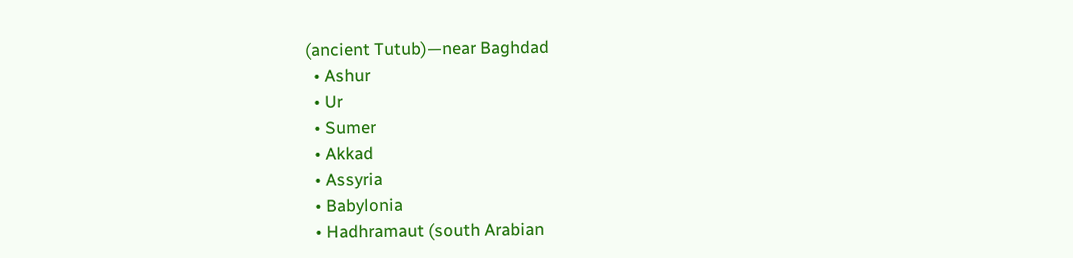(ancient Tutub)—near Baghdad
  • Ashur
  • Ur
  • Sumer
  • Akkad
  • Assyria
  • Babylonia
  • Hadhramaut (south Arabian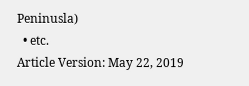Peninusla)
  • etc.
Article Version: May 22, 2019